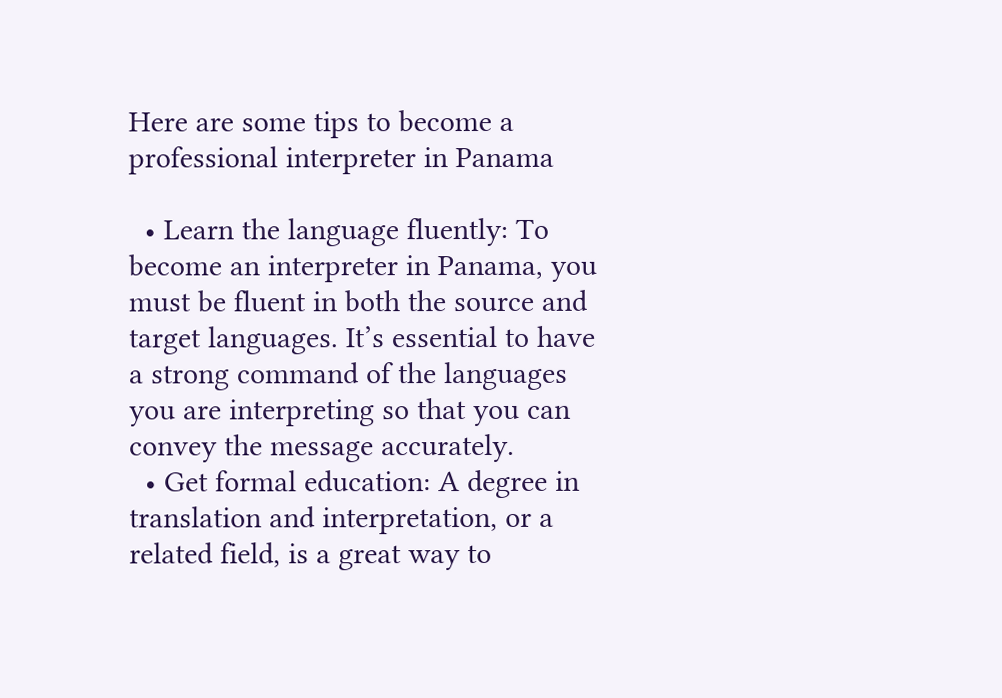Here are some tips to become a professional interpreter in Panama

  • Learn the language fluently: To become an interpreter in Panama, you must be fluent in both the source and target languages. It’s essential to have a strong command of the languages you are interpreting so that you can convey the message accurately.
  • Get formal education: A degree in translation and interpretation, or a related field, is a great way to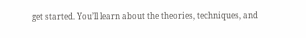get started. You’ll learn about the theories, techniques, and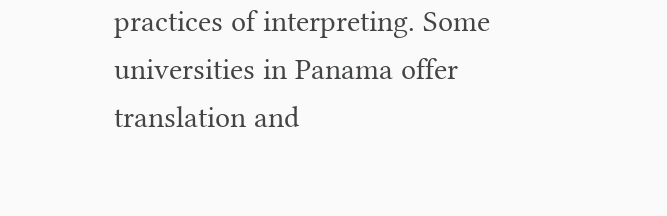practices of interpreting. Some universities in Panama offer translation and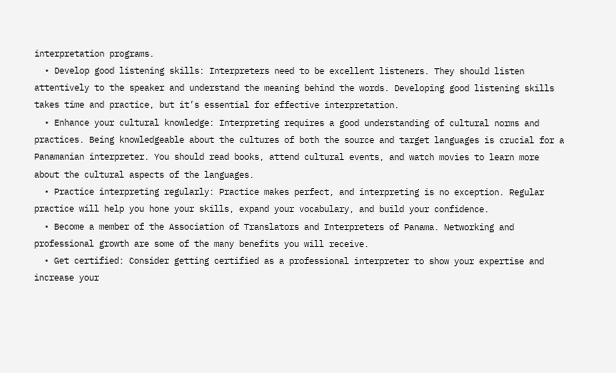interpretation programs.
  • Develop good listening skills: Interpreters need to be excellent listeners. They should listen attentively to the speaker and understand the meaning behind the words. Developing good listening skills takes time and practice, but it’s essential for effective interpretation.
  • Enhance your cultural knowledge: Interpreting requires a good understanding of cultural norms and practices. Being knowledgeable about the cultures of both the source and target languages is crucial for a Panamanian interpreter. You should read books, attend cultural events, and watch movies to learn more about the cultural aspects of the languages.
  • Practice interpreting regularly: Practice makes perfect, and interpreting is no exception. Regular practice will help you hone your skills, expand your vocabulary, and build your confidence.
  • Become a member of the Association of Translators and Interpreters of Panama. Networking and professional growth are some of the many benefits you will receive.
  • Get certified: Consider getting certified as a professional interpreter to show your expertise and increase your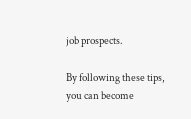job prospects.

By following these tips, you can become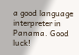a good language interpreter in Panama. Good luck!